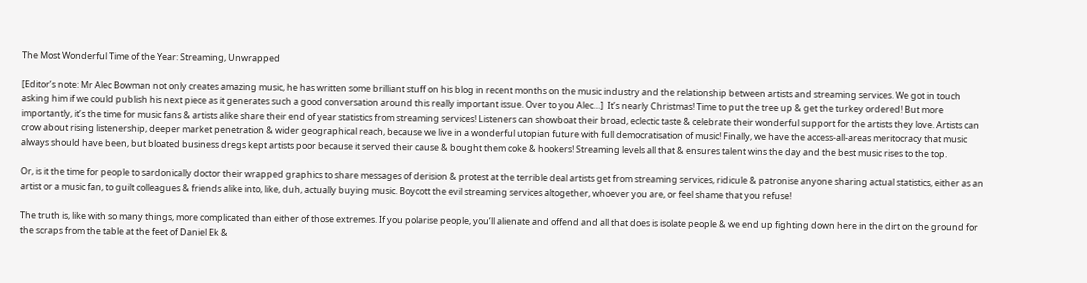The Most Wonderful Time of the Year: Streaming, Unwrapped

[Editor’s note: Mr Alec Bowman not only creates amazing music, he has written some brilliant stuff on his blog in recent months on the music industry and the relationship between artists and streaming services. We got in touch asking him if we could publish his next piece as it generates such a good conversation around this really important issue. Over to you Alec…]  It’s nearly Christmas! Time to put the tree up & get the turkey ordered! But more importantly, it’s the time for music fans & artists alike share their end of year statistics from streaming services! Listeners can showboat their broad, eclectic taste & celebrate their wonderful support for the artists they love. Artists can crow about rising listenership, deeper market penetration & wider geographical reach, because we live in a wonderful utopian future with full democratisation of music! Finally, we have the access-all-areas meritocracy that music always should have been, but bloated business dregs kept artists poor because it served their cause & bought them coke & hookers! Streaming levels all that & ensures talent wins the day and the best music rises to the top.

Or, is it the time for people to sardonically doctor their wrapped graphics to share messages of derision & protest at the terrible deal artists get from streaming services, ridicule & patronise anyone sharing actual statistics, either as an artist or a music fan, to guilt colleagues & friends alike into, like, duh, actually buying music. Boycott the evil streaming services altogether, whoever you are, or feel shame that you refuse!

The truth is, like with so many things, more complicated than either of those extremes. If you polarise people, you’ll alienate and offend and all that does is isolate people & we end up fighting down here in the dirt on the ground for the scraps from the table at the feet of Daniel Ek &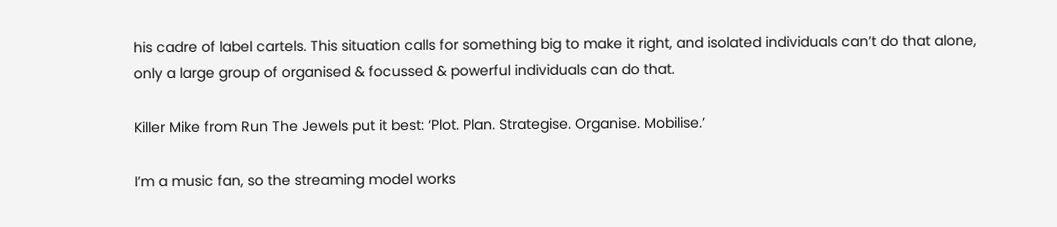his cadre of label cartels. This situation calls for something big to make it right, and isolated individuals can’t do that alone, only a large group of organised & focussed & powerful individuals can do that.

Killer Mike from Run The Jewels put it best: ‘Plot. Plan. Strategise. Organise. Mobilise.’

I’m a music fan, so the streaming model works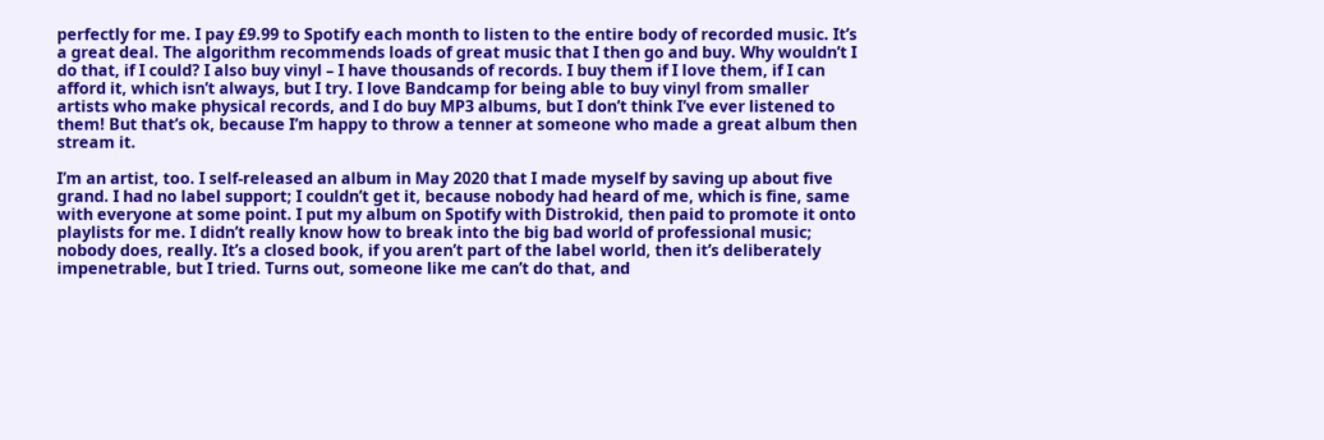perfectly for me. I pay £9.99 to Spotify each month to listen to the entire body of recorded music. It’s a great deal. The algorithm recommends loads of great music that I then go and buy. Why wouldn’t I do that, if I could? I also buy vinyl – I have thousands of records. I buy them if I love them, if I can afford it, which isn’t always, but I try. I love Bandcamp for being able to buy vinyl from smaller artists who make physical records, and I do buy MP3 albums, but I don’t think I’ve ever listened to them! But that’s ok, because I’m happy to throw a tenner at someone who made a great album then stream it.

I’m an artist, too. I self-released an album in May 2020 that I made myself by saving up about five grand. I had no label support; I couldn’t get it, because nobody had heard of me, which is fine, same with everyone at some point. I put my album on Spotify with Distrokid, then paid to promote it onto playlists for me. I didn’t really know how to break into the big bad world of professional music; nobody does, really. It’s a closed book, if you aren’t part of the label world, then it’s deliberately impenetrable, but I tried. Turns out, someone like me can’t do that, and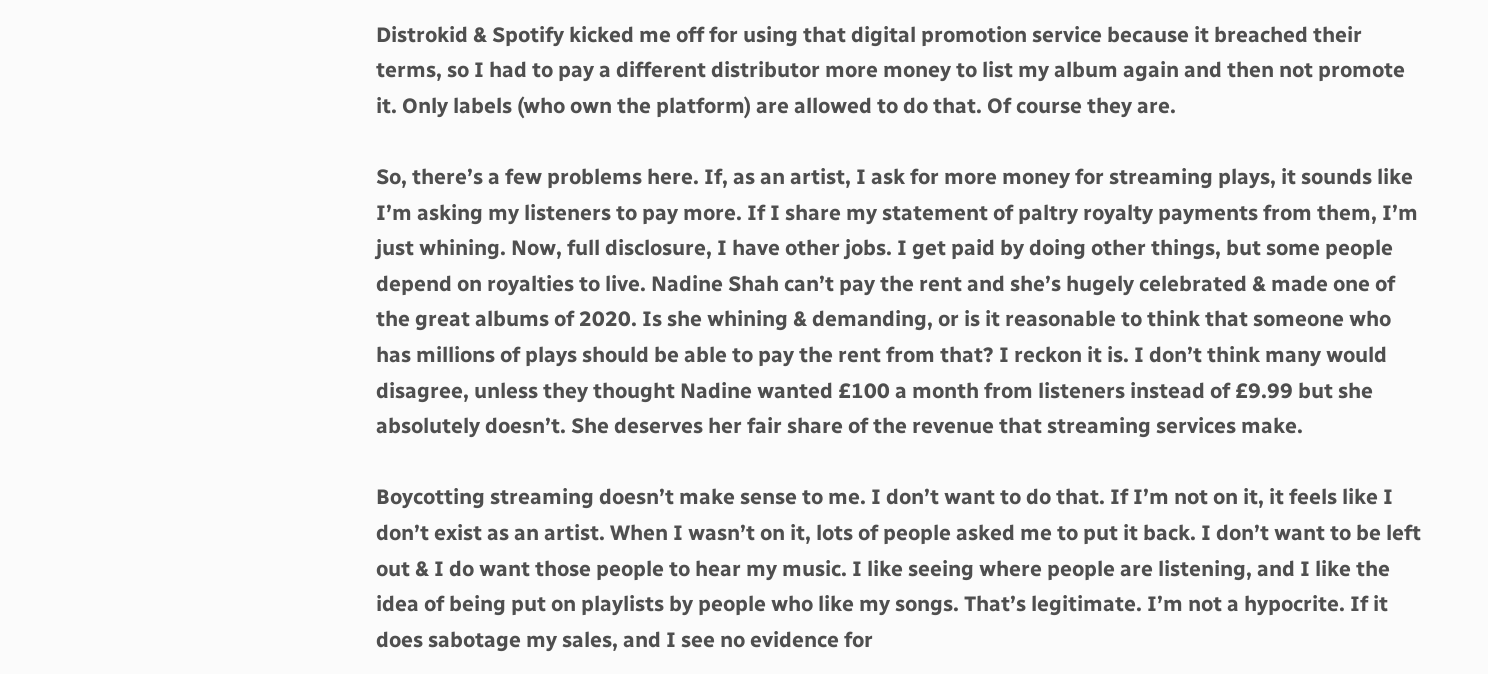Distrokid & Spotify kicked me off for using that digital promotion service because it breached their terms, so I had to pay a different distributor more money to list my album again and then not promote it. Only labels (who own the platform) are allowed to do that. Of course they are.

So, there’s a few problems here. If, as an artist, I ask for more money for streaming plays, it sounds like I’m asking my listeners to pay more. If I share my statement of paltry royalty payments from them, I’m just whining. Now, full disclosure, I have other jobs. I get paid by doing other things, but some people depend on royalties to live. Nadine Shah can’t pay the rent and she’s hugely celebrated & made one of the great albums of 2020. Is she whining & demanding, or is it reasonable to think that someone who has millions of plays should be able to pay the rent from that? I reckon it is. I don’t think many would disagree, unless they thought Nadine wanted £100 a month from listeners instead of £9.99 but she absolutely doesn’t. She deserves her fair share of the revenue that streaming services make.

Boycotting streaming doesn’t make sense to me. I don’t want to do that. If I’m not on it, it feels like I don’t exist as an artist. When I wasn’t on it, lots of people asked me to put it back. I don’t want to be left out & I do want those people to hear my music. I like seeing where people are listening, and I like the idea of being put on playlists by people who like my songs. That’s legitimate. I’m not a hypocrite. If it does sabotage my sales, and I see no evidence for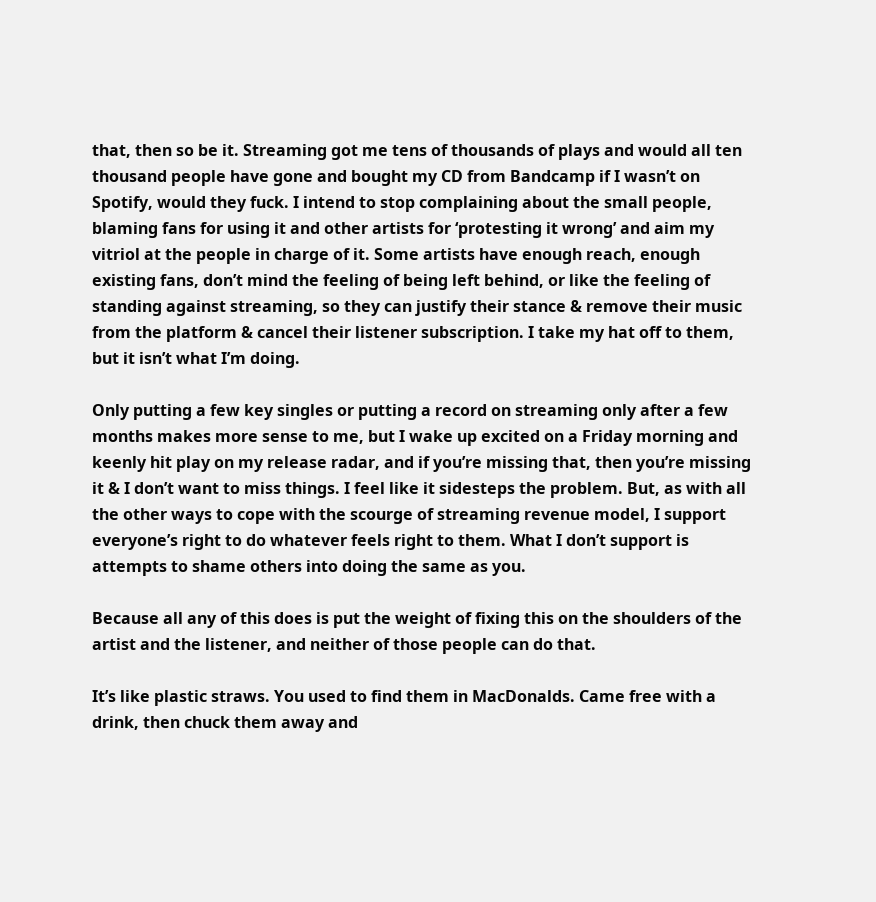that, then so be it. Streaming got me tens of thousands of plays and would all ten thousand people have gone and bought my CD from Bandcamp if I wasn’t on Spotify, would they fuck. I intend to stop complaining about the small people, blaming fans for using it and other artists for ‘protesting it wrong’ and aim my vitriol at the people in charge of it. Some artists have enough reach, enough existing fans, don’t mind the feeling of being left behind, or like the feeling of standing against streaming, so they can justify their stance & remove their music from the platform & cancel their listener subscription. I take my hat off to them, but it isn’t what I’m doing.

Only putting a few key singles or putting a record on streaming only after a few months makes more sense to me, but I wake up excited on a Friday morning and keenly hit play on my release radar, and if you’re missing that, then you’re missing it & I don’t want to miss things. I feel like it sidesteps the problem. But, as with all the other ways to cope with the scourge of streaming revenue model, I support everyone’s right to do whatever feels right to them. What I don’t support is attempts to shame others into doing the same as you.

Because all any of this does is put the weight of fixing this on the shoulders of the artist and the listener, and neither of those people can do that.

It’s like plastic straws. You used to find them in MacDonalds. Came free with a drink, then chuck them away and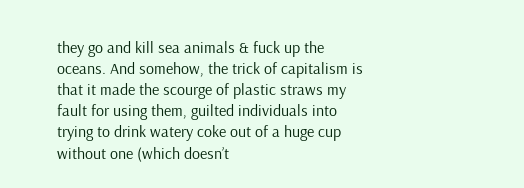they go and kill sea animals & fuck up the oceans. And somehow, the trick of capitalism is that it made the scourge of plastic straws my fault for using them, guilted individuals into trying to drink watery coke out of a huge cup without one (which doesn’t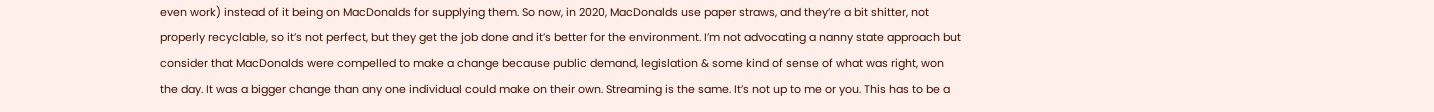even work) instead of it being on MacDonalds for supplying them. So now, in 2020, MacDonalds use paper straws, and they’re a bit shitter, not properly recyclable, so it’s not perfect, but they get the job done and it’s better for the environment. I’m not advocating a nanny state approach but consider that MacDonalds were compelled to make a change because public demand, legislation & some kind of sense of what was right, won the day. It was a bigger change than any one individual could make on their own. Streaming is the same. It’s not up to me or you. This has to be a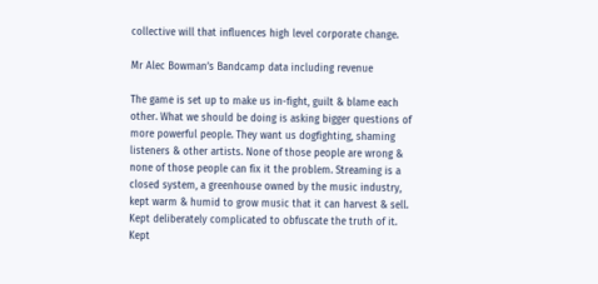collective will that influences high level corporate change.

Mr Alec Bowman’s Bandcamp data including revenue

The game is set up to make us in-fight, guilt & blame each other. What we should be doing is asking bigger questions of more powerful people. They want us dogfighting, shaming listeners & other artists. None of those people are wrong & none of those people can fix it the problem. Streaming is a closed system, a greenhouse owned by the music industry, kept warm & humid to grow music that it can harvest & sell. Kept deliberately complicated to obfuscate the truth of it. Kept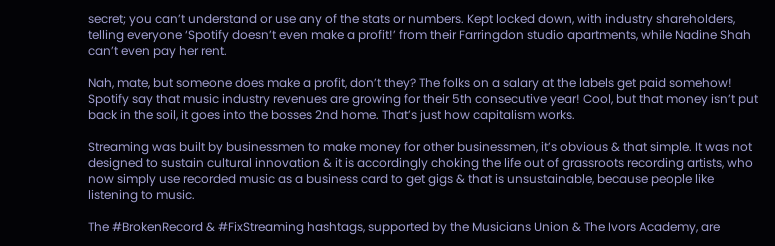secret; you can’t understand or use any of the stats or numbers. Kept locked down, with industry shareholders, telling everyone ‘Spotify doesn’t even make a profit!’ from their Farringdon studio apartments, while Nadine Shah can’t even pay her rent.

Nah, mate, but someone does make a profit, don’t they? The folks on a salary at the labels get paid somehow! Spotify say that music industry revenues are growing for their 5th consecutive year! Cool, but that money isn’t put back in the soil, it goes into the bosses 2nd home. That’s just how capitalism works.

Streaming was built by businessmen to make money for other businessmen, it’s obvious & that simple. It was not designed to sustain cultural innovation & it is accordingly choking the life out of grassroots recording artists, who now simply use recorded music as a business card to get gigs & that is unsustainable, because people like listening to music.

The #BrokenRecord & #FixStreaming hashtags, supported by the Musicians Union & The Ivors Academy, are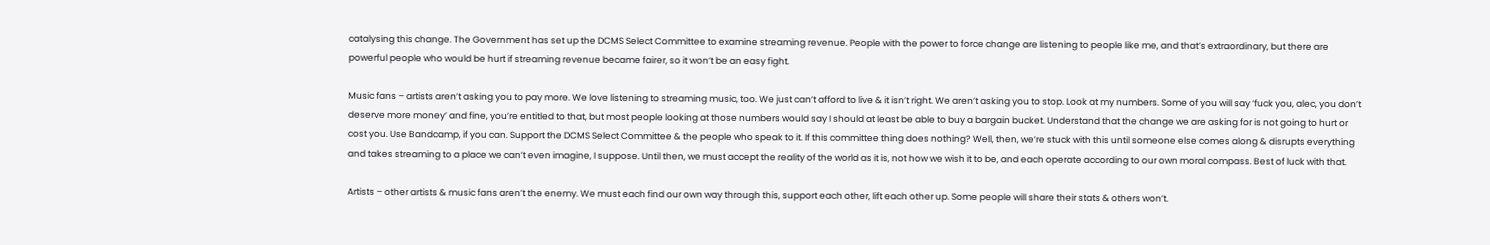catalysing this change. The Government has set up the DCMS Select Committee to examine streaming revenue. People with the power to force change are listening to people like me, and that’s extraordinary, but there are powerful people who would be hurt if streaming revenue became fairer, so it won’t be an easy fight.

Music fans – artists aren’t asking you to pay more. We love listening to streaming music, too. We just can’t afford to live & it isn’t right. We aren’t asking you to stop. Look at my numbers. Some of you will say ‘fuck you, alec, you don’t deserve more money’ and fine, you’re entitled to that, but most people looking at those numbers would say I should at least be able to buy a bargain bucket. Understand that the change we are asking for is not going to hurt or cost you. Use Bandcamp, if you can. Support the DCMS Select Committee & the people who speak to it. If this committee thing does nothing? Well, then, we’re stuck with this until someone else comes along & disrupts everything and takes streaming to a place we can’t even imagine, I suppose. Until then, we must accept the reality of the world as it is, not how we wish it to be, and each operate according to our own moral compass. Best of luck with that.

Artists – other artists & music fans aren’t the enemy. We must each find our own way through this, support each other, lift each other up. Some people will share their stats & others won’t.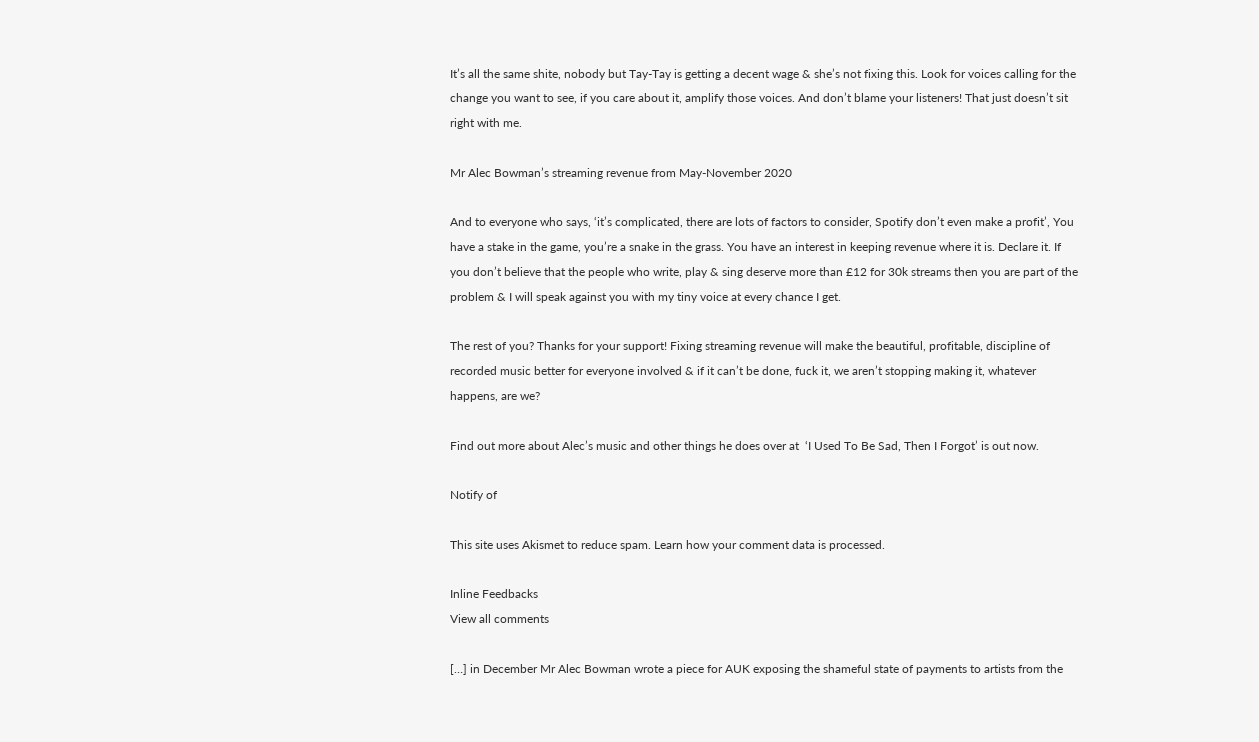It’s all the same shite, nobody but Tay-Tay is getting a decent wage & she’s not fixing this. Look for voices calling for the change you want to see, if you care about it, amplify those voices. And don’t blame your listeners! That just doesn’t sit right with me.

Mr Alec Bowman’s streaming revenue from May-November 2020

And to everyone who says, ‘it’s complicated, there are lots of factors to consider, Spotify don’t even make a profit’, You have a stake in the game, you’re a snake in the grass. You have an interest in keeping revenue where it is. Declare it. If you don’t believe that the people who write, play & sing deserve more than £12 for 30k streams then you are part of the problem & I will speak against you with my tiny voice at every chance I get.

The rest of you? Thanks for your support! Fixing streaming revenue will make the beautiful, profitable, discipline of recorded music better for everyone involved & if it can’t be done, fuck it, we aren’t stopping making it, whatever happens, are we?

Find out more about Alec’s music and other things he does over at  ‘I Used To Be Sad, Then I Forgot’ is out now.

Notify of

This site uses Akismet to reduce spam. Learn how your comment data is processed.

Inline Feedbacks
View all comments

[…] in December Mr Alec Bowman wrote a piece for AUK exposing the shameful state of payments to artists from the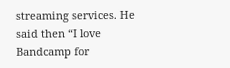streaming services. He said then “I love Bandcamp for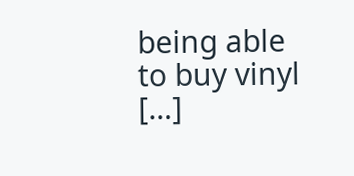being able to buy vinyl […]